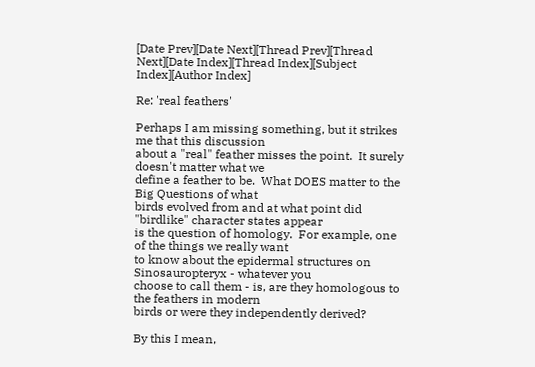[Date Prev][Date Next][Thread Prev][Thread Next][Date Index][Thread Index][Subject Index][Author Index]

Re: 'real feathers'

Perhaps I am missing something, but it strikes me that this discussion
about a "real" feather misses the point.  It surely doesn't matter what we
define a feather to be.  What DOES matter to the Big Questions of what
birds evolved from and at what point did "birdlike" character states appear
is the question of homology.  For example, one of the things we really want
to know about the epidermal structures on Sinosauropteryx - whatever you
choose to call them - is, are they homologous to the feathers in modern
birds or were they independently derived?

By this I mean,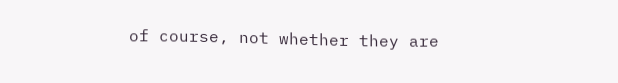of course, not whether they are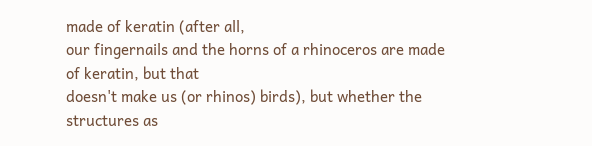made of keratin (after all,
our fingernails and the horns of a rhinoceros are made of keratin, but that
doesn't make us (or rhinos) birds), but whether the structures as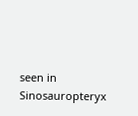seen in
Sinosauropteryx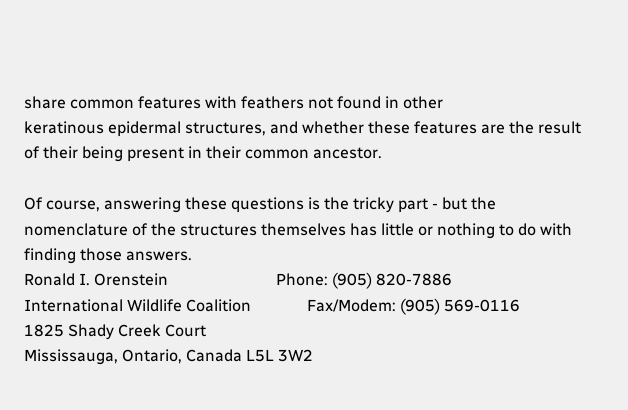share common features with feathers not found in other
keratinous epidermal structures, and whether these features are the result
of their being present in their common ancestor.

Of course, answering these questions is the tricky part - but the
nomenclature of the structures themselves has little or nothing to do with
finding those answers.
Ronald I. Orenstein                           Phone: (905) 820-7886
International Wildlife Coalition              Fax/Modem: (905) 569-0116
1825 Shady Creek Court
Mississauga, Ontario, Canada L5L 3W2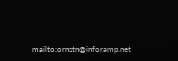mailto:ornstn@inforamp.net